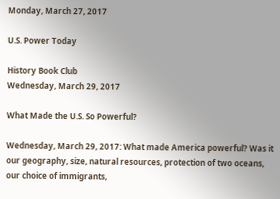Monday, March 27, 2017

U.S. Power Today

History Book Club
Wednesday, March 29, 2017

What Made the U.S. So Powerful?

Wednesday, March 29, 2017: What made America powerful? Was it our geography, size, natural resources, protection of two oceans, our choice of immigrants,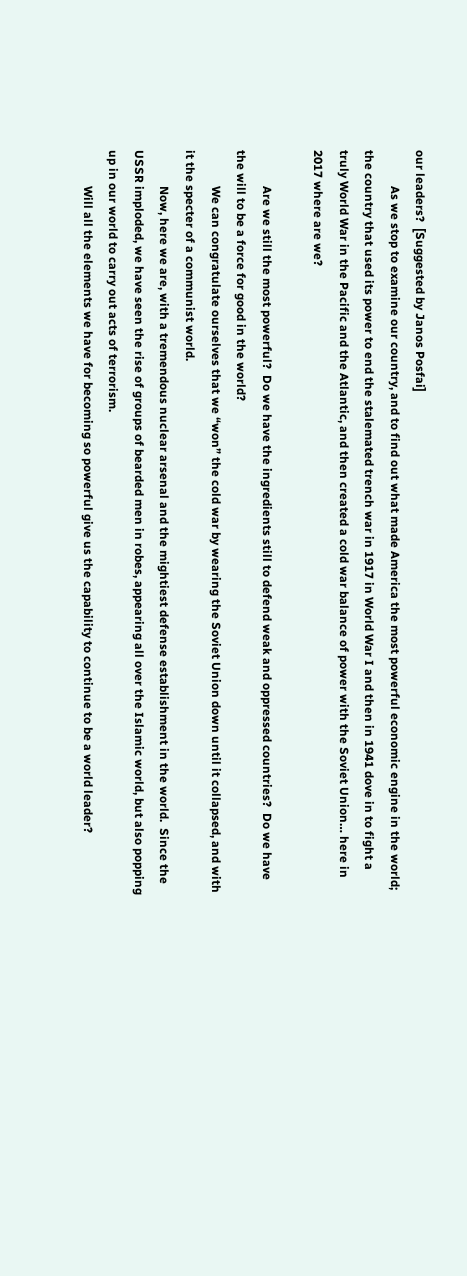our leaders?  [Suggested by Janos Posfai]
            As we stop to examine our country, and to find out what made America the most powerful economic engine in the world; the country that used its power to end the stalemated trench war in 1917 in World War I and then in 1941 dove in to fight a truly World War in the Pacific and the Atlantic, and then created a cold war balance of power with the Soviet Union… here in 2017 where are we?

            Are we still the most powerful?  Do we have the ingredients still to defend weak and oppressed countries?  Do we have the will to be a force for good in the world?
            We can congratulate ourselves that we “won” the cold war by wearing the Soviet Union down until it collapsed, and with it the specter of a communist world.
            Now, here we are, with a tremendous nuclear arsenal and the mightiest defense establishment in the world.  Since the USSR imploded, we have seen the rise of groups of bearded men in robes, appearing all over the Islamic world, but also popping up in our world to carry out acts of terrorism.
            Will all the elements we have for becoming so powerful give us the capability to continue to be a world leader?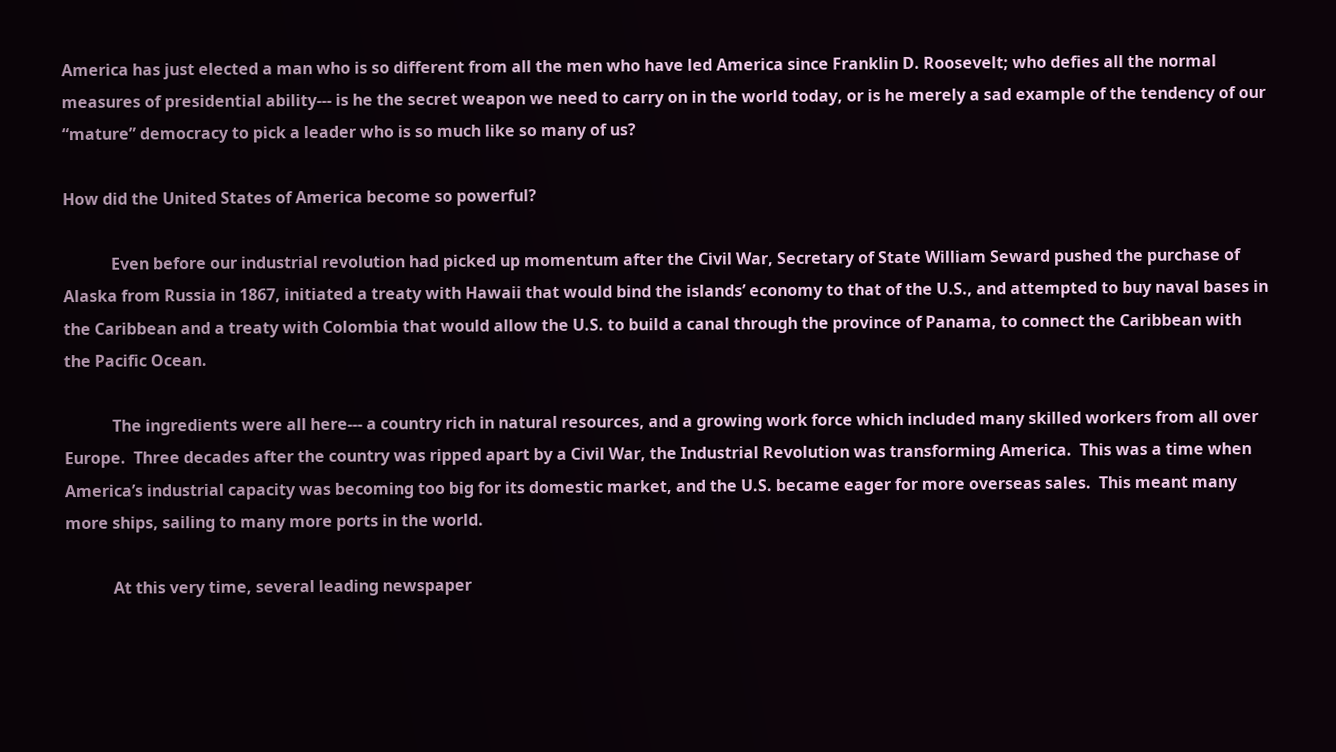America has just elected a man who is so different from all the men who have led America since Franklin D. Roosevelt; who defies all the normal measures of presidential ability--- is he the secret weapon we need to carry on in the world today, or is he merely a sad example of the tendency of our “mature” democracy to pick a leader who is so much like so many of us?

How did the United States of America become so powerful?

            Even before our industrial revolution had picked up momentum after the Civil War, Secretary of State William Seward pushed the purchase of Alaska from Russia in 1867, initiated a treaty with Hawaii that would bind the islands’ economy to that of the U.S., and attempted to buy naval bases in the Caribbean and a treaty with Colombia that would allow the U.S. to build a canal through the province of Panama, to connect the Caribbean with the Pacific Ocean.

            The ingredients were all here--- a country rich in natural resources, and a growing work force which included many skilled workers from all over Europe.  Three decades after the country was ripped apart by a Civil War, the Industrial Revolution was transforming America.  This was a time when America’s industrial capacity was becoming too big for its domestic market, and the U.S. became eager for more overseas sales.  This meant many more ships, sailing to many more ports in the world.

            At this very time, several leading newspaper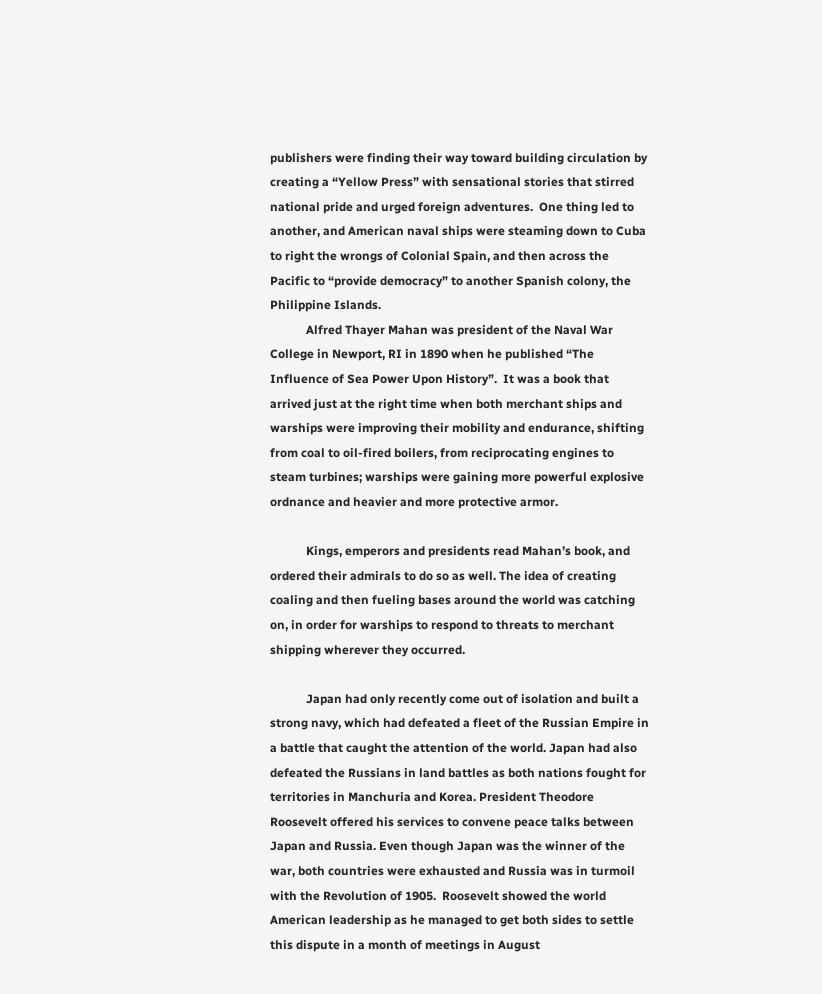publishers were finding their way toward building circulation by creating a “Yellow Press” with sensational stories that stirred national pride and urged foreign adventures.  One thing led to another, and American naval ships were steaming down to Cuba to right the wrongs of Colonial Spain, and then across the Pacific to “provide democracy” to another Spanish colony, the Philippine Islands.
            Alfred Thayer Mahan was president of the Naval War College in Newport, RI in 1890 when he published “The Influence of Sea Power Upon History”.  It was a book that arrived just at the right time when both merchant ships and warships were improving their mobility and endurance, shifting from coal to oil-fired boilers, from reciprocating engines to steam turbines; warships were gaining more powerful explosive ordnance and heavier and more protective armor.

            Kings, emperors and presidents read Mahan’s book, and ordered their admirals to do so as well. The idea of creating coaling and then fueling bases around the world was catching on, in order for warships to respond to threats to merchant shipping wherever they occurred.

            Japan had only recently come out of isolation and built a strong navy, which had defeated a fleet of the Russian Empire in a battle that caught the attention of the world. Japan had also defeated the Russians in land battles as both nations fought for territories in Manchuria and Korea. President Theodore Roosevelt offered his services to convene peace talks between Japan and Russia. Even though Japan was the winner of the war, both countries were exhausted and Russia was in turmoil with the Revolution of 1905.  Roosevelt showed the world American leadership as he managed to get both sides to settle this dispute in a month of meetings in August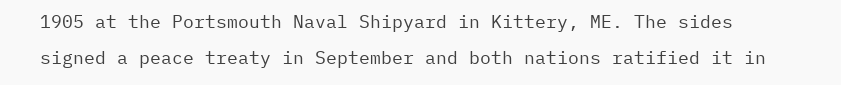1905 at the Portsmouth Naval Shipyard in Kittery, ME. The sides signed a peace treaty in September and both nations ratified it in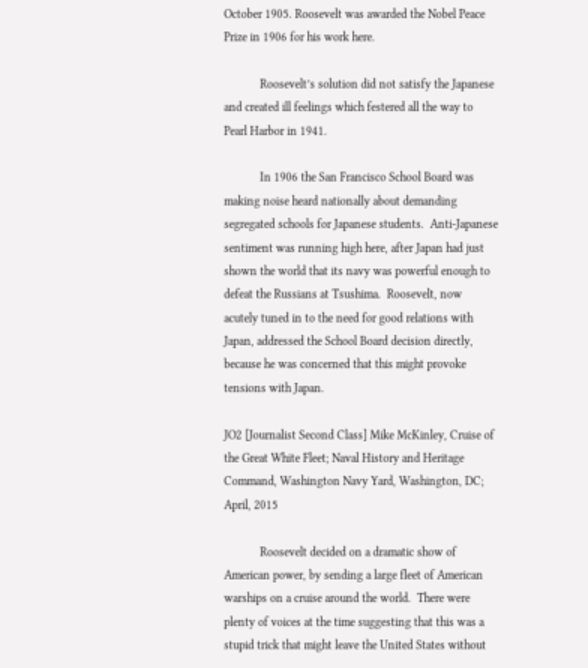October 1905. Roosevelt was awarded the Nobel Peace Prize in 1906 for his work here.

            Roosevelt’s solution did not satisfy the Japanese and created ill feelings which festered all the way to Pearl Harbor in 1941.

            In 1906 the San Francisco School Board was making noise heard nationally about demanding segregated schools for Japanese students.  Anti-Japanese sentiment was running high here, after Japan had just shown the world that its navy was powerful enough to defeat the Russians at Tsushima.  Roosevelt, now acutely tuned in to the need for good relations with Japan, addressed the School Board decision directly, because he was concerned that this might provoke tensions with Japan.

JO2 [Journalist Second Class] Mike McKinley, Cruise of the Great White Fleet; Naval History and Heritage Command, Washington Navy Yard, Washington, DC; April, 2015

            Roosevelt decided on a dramatic show of American power, by sending a large fleet of American warships on a cruise around the world.  There were plenty of voices at the time suggesting that this was a stupid trick that might leave the United States without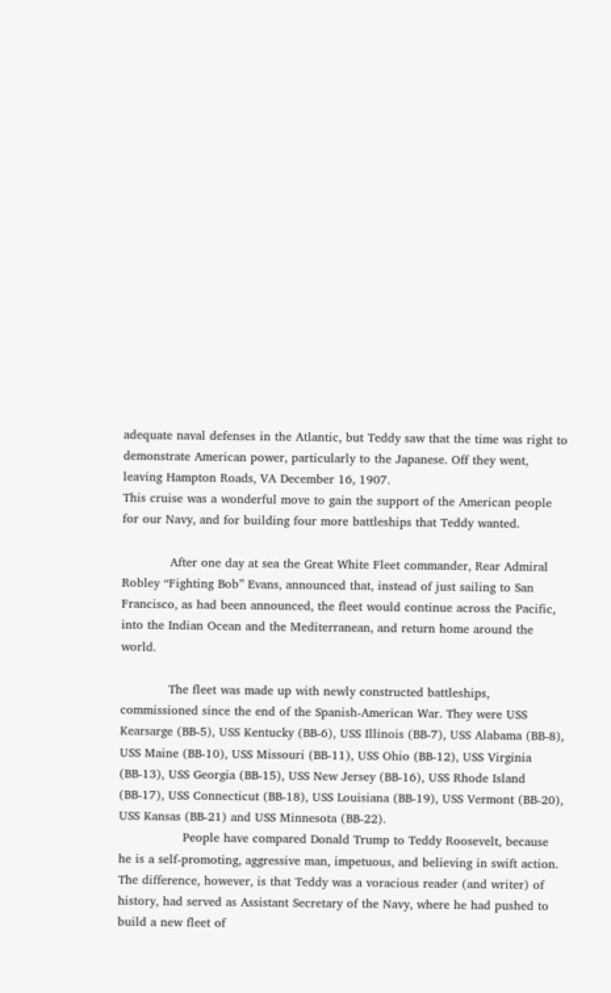adequate naval defenses in the Atlantic, but Teddy saw that the time was right to demonstrate American power, particularly to the Japanese. Off they went, leaving Hampton Roads, VA December 16, 1907.
This cruise was a wonderful move to gain the support of the American people for our Navy, and for building four more battleships that Teddy wanted.

            After one day at sea the Great White Fleet commander, Rear Admiral Robley “Fighting Bob” Evans, announced that, instead of just sailing to San Francisco, as had been announced, the fleet would continue across the Pacific, into the Indian Ocean and the Mediterranean, and return home around the world.

            The fleet was made up with newly constructed battleships, commissioned since the end of the Spanish-American War. They were USS Kearsarge (BB-5), USS Kentucky (BB-6), USS Illinois (BB-7), USS Alabama (BB-8), USS Maine (BB-10), USS Missouri (BB-11), USS Ohio (BB-12), USS Virginia (BB-13), USS Georgia (BB-15), USS New Jersey (BB-16), USS Rhode Island (BB-17), USS Connecticut (BB-18), USS Louisiana (BB-19), USS Vermont (BB-20), USS Kansas (BB-21) and USS Minnesota (BB-22).
                People have compared Donald Trump to Teddy Roosevelt, because he is a self-promoting, aggressive man, impetuous, and believing in swift action.  The difference, however, is that Teddy was a voracious reader (and writer) of history, had served as Assistant Secretary of the Navy, where he had pushed to build a new fleet of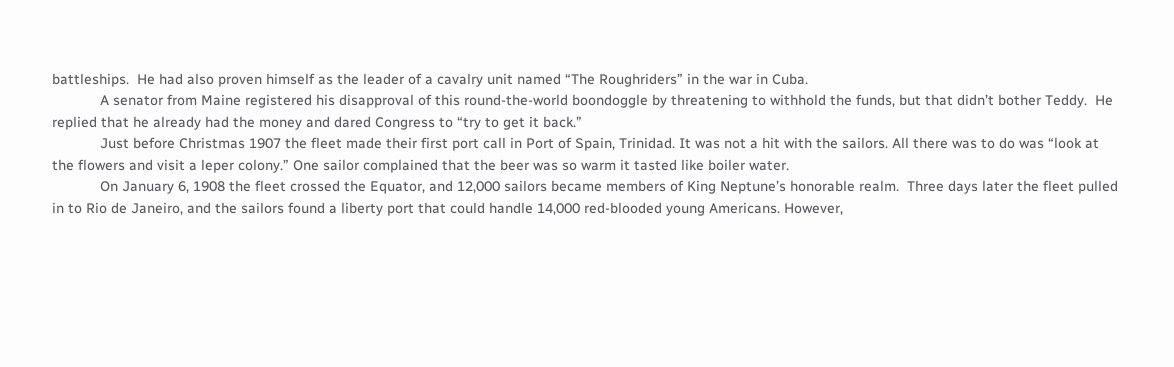battleships.  He had also proven himself as the leader of a cavalry unit named “The Roughriders” in the war in Cuba.
            A senator from Maine registered his disapproval of this round-the-world boondoggle by threatening to withhold the funds, but that didn’t bother Teddy.  He replied that he already had the money and dared Congress to “try to get it back.”
            Just before Christmas 1907 the fleet made their first port call in Port of Spain, Trinidad. It was not a hit with the sailors. All there was to do was “look at the flowers and visit a leper colony.” One sailor complained that the beer was so warm it tasted like boiler water.
            On January 6, 1908 the fleet crossed the Equator, and 12,000 sailors became members of King Neptune’s honorable realm.  Three days later the fleet pulled in to Rio de Janeiro, and the sailors found a liberty port that could handle 14,000 red-blooded young Americans. However,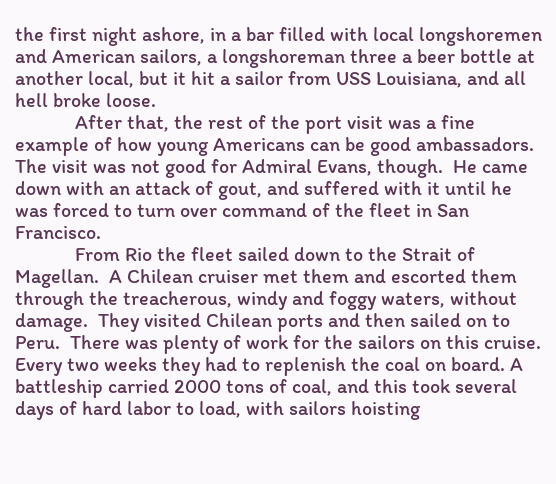the first night ashore, in a bar filled with local longshoremen and American sailors, a longshoreman three a beer bottle at another local, but it hit a sailor from USS Louisiana, and all hell broke loose.
            After that, the rest of the port visit was a fine example of how young Americans can be good ambassadors. The visit was not good for Admiral Evans, though.  He came down with an attack of gout, and suffered with it until he was forced to turn over command of the fleet in San Francisco.
            From Rio the fleet sailed down to the Strait of Magellan.  A Chilean cruiser met them and escorted them through the treacherous, windy and foggy waters, without damage.  They visited Chilean ports and then sailed on to Peru.  There was plenty of work for the sailors on this cruise. Every two weeks they had to replenish the coal on board. A battleship carried 2000 tons of coal, and this took several days of hard labor to load, with sailors hoisting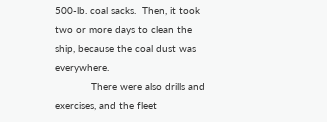500-lb. coal sacks.  Then, it took two or more days to clean the ship, because the coal dust was everywhere.
            There were also drills and exercises, and the fleet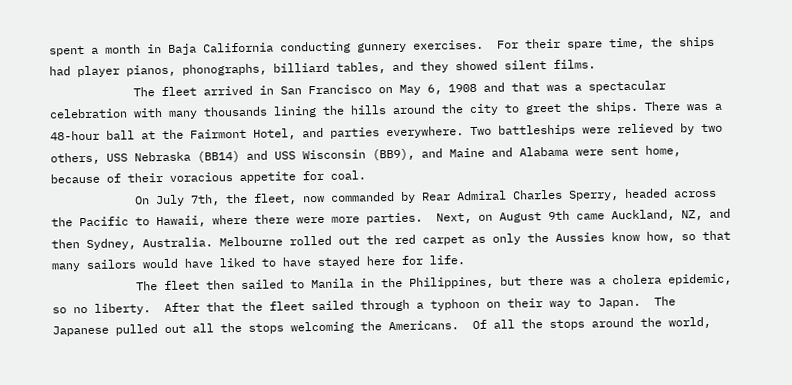spent a month in Baja California conducting gunnery exercises.  For their spare time, the ships had player pianos, phonographs, billiard tables, and they showed silent films.
            The fleet arrived in San Francisco on May 6, 1908 and that was a spectacular celebration with many thousands lining the hills around the city to greet the ships. There was a 48-hour ball at the Fairmont Hotel, and parties everywhere. Two battleships were relieved by two others, USS Nebraska (BB14) and USS Wisconsin (BB9), and Maine and Alabama were sent home, because of their voracious appetite for coal.
            On July 7th, the fleet, now commanded by Rear Admiral Charles Sperry, headed across the Pacific to Hawaii, where there were more parties.  Next, on August 9th came Auckland, NZ, and then Sydney, Australia. Melbourne rolled out the red carpet as only the Aussies know how, so that many sailors would have liked to have stayed here for life.
            The fleet then sailed to Manila in the Philippines, but there was a cholera epidemic, so no liberty.  After that the fleet sailed through a typhoon on their way to Japan.  The Japanese pulled out all the stops welcoming the Americans.  Of all the stops around the world,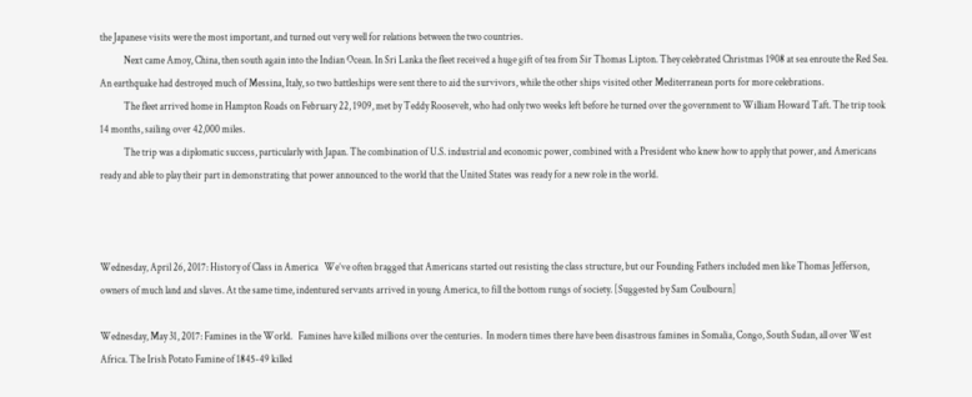the Japanese visits were the most important, and turned out very well for relations between the two countries.
            Next came Amoy, China, then south again into the Indian Ocean. In Sri Lanka the fleet received a huge gift of tea from Sir Thomas Lipton. They celebrated Christmas 1908 at sea enroute the Red Sea.  An earthquake had destroyed much of Messina, Italy, so two battleships were sent there to aid the survivors, while the other ships visited other Mediterranean ports for more celebrations.
            The fleet arrived home in Hampton Roads on February 22, 1909, met by Teddy Roosevelt, who had only two weeks left before he turned over the government to William Howard Taft. The trip took 14 months, sailing over 42,000 miles.
            The trip was a diplomatic success, particularly with Japan. The combination of U.S. industrial and economic power, combined with a President who knew how to apply that power, and Americans ready and able to play their part in demonstrating that power announced to the world that the United States was ready for a new role in the world.



Wednesday, April 26, 2017: History of Class in America   We’ve often bragged that Americans started out resisting the class structure, but our Founding Fathers included men like Thomas Jefferson, owners of much land and slaves. At the same time, indentured servants arrived in young America, to fill the bottom rungs of society. [Suggested by Sam Coulbourn]

Wednesday, May 31, 2017: Famines in the World.   Famines have killed millions over the centuries.  In modern times there have been disastrous famines in Somalia, Congo, South Sudan, all over West Africa. The Irish Potato Famine of 1845-49 killed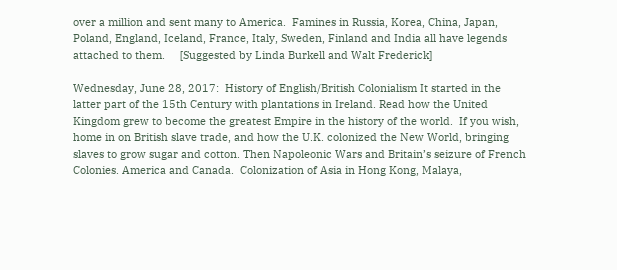over a million and sent many to America.  Famines in Russia, Korea, China, Japan, Poland, England, Iceland, France, Italy, Sweden, Finland and India all have legends attached to them.     [Suggested by Linda Burkell and Walt Frederick]

Wednesday, June 28, 2017:  History of English/British Colonialism It started in the latter part of the 15th Century with plantations in Ireland. Read how the United Kingdom grew to become the greatest Empire in the history of the world.  If you wish, home in on British slave trade, and how the U.K. colonized the New World, bringing slaves to grow sugar and cotton. Then Napoleonic Wars and Britain’s seizure of French Colonies. America and Canada.  Colonization of Asia in Hong Kong, Malaya,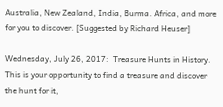Australia, New Zealand, India, Burma. Africa, and more for you to discover. [Suggested by Richard Heuser]

Wednesday, July 26, 2017:  Treasure Hunts in History. This is your opportunity to find a treasure and discover the hunt for it,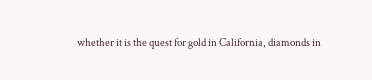whether it is the quest for gold in California, diamonds in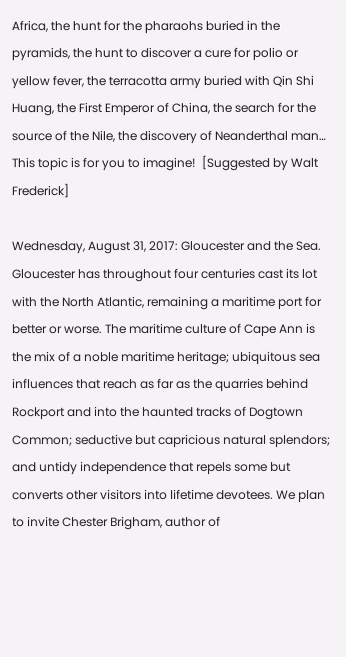Africa, the hunt for the pharaohs buried in the pyramids, the hunt to discover a cure for polio or yellow fever, the terracotta army buried with Qin Shi Huang, the First Emperor of China, the search for the source of the Nile, the discovery of Neanderthal man… This topic is for you to imagine!  [Suggested by Walt Frederick]

Wednesday, August 31, 2017: Gloucester and the Sea. Gloucester has throughout four centuries cast its lot with the North Atlantic, remaining a maritime port for better or worse. The maritime culture of Cape Ann is the mix of a noble maritime heritage; ubiquitous sea influences that reach as far as the quarries behind Rockport and into the haunted tracks of Dogtown Common; seductive but capricious natural splendors; and untidy independence that repels some but converts other visitors into lifetime devotees. We plan to invite Chester Brigham, author of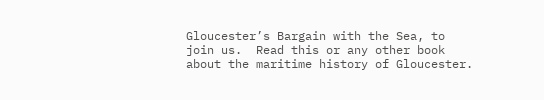Gloucester’s Bargain with the Sea, to join us.  Read this or any other book about the maritime history of Gloucester.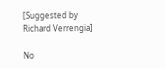[Suggested by Richard Verrengia]

No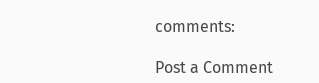comments:

Post a Comment